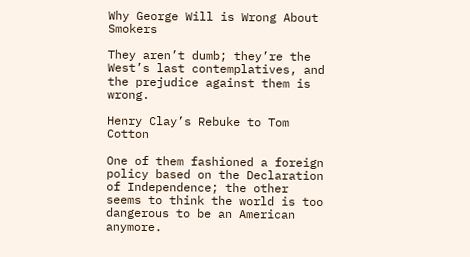Why George Will is Wrong About Smokers

They aren’t dumb; they’re the West’s last contemplatives, and the prejudice against them is wrong.

Henry Clay’s Rebuke to Tom Cotton

One of them fashioned a foreign policy based on the Declaration of Independence; the other seems to think the world is too dangerous to be an American anymore.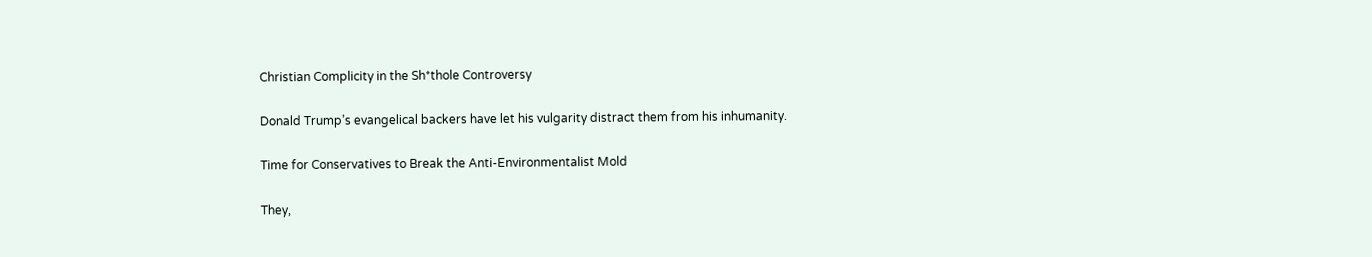Christian Complicity in the Sh*thole Controversy

Donald Trump’s evangelical backers have let his vulgarity distract them from his inhumanity.

Time for Conservatives to Break the Anti-Environmentalist Mold

They,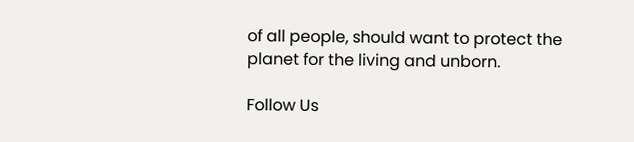of all people, should want to protect the planet for the living and unborn.

Follow Us